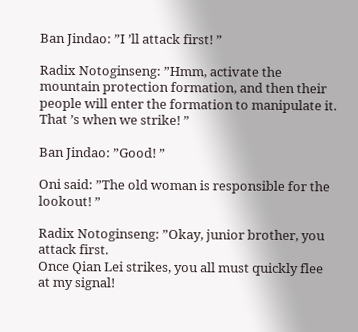Ban Jindao: ”I ’ll attack first! ”

Radix Notoginseng: ”Hmm, activate the mountain protection formation, and then their people will enter the formation to manipulate it.
That ’s when we strike! ”

Ban Jindao: ”Good! ”

Oni said: ”The old woman is responsible for the lookout! ”

Radix Notoginseng: ”Okay, junior brother, you attack first.
Once Qian Lei strikes, you all must quickly flee at my signal!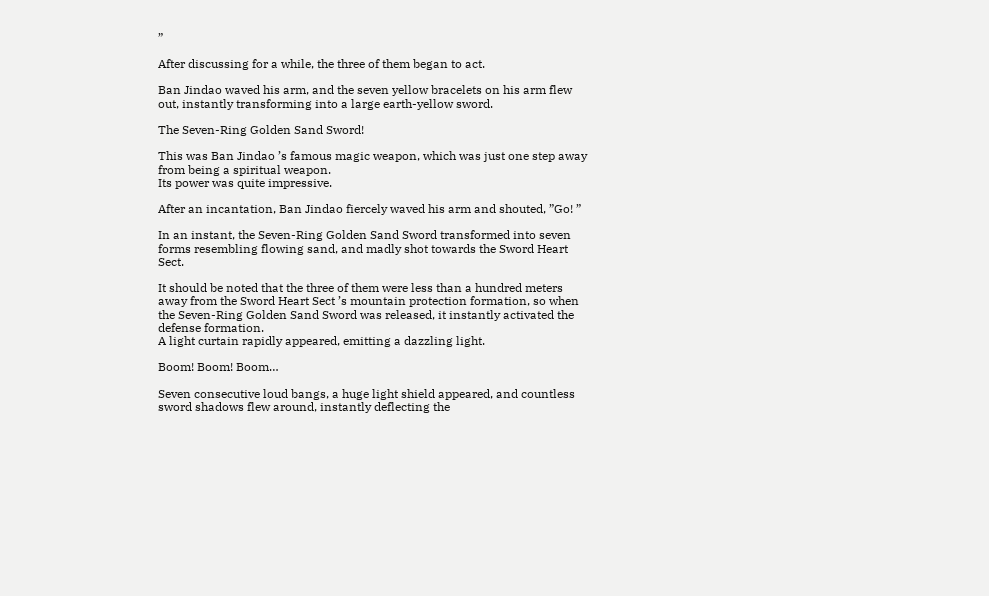”

After discussing for a while, the three of them began to act.

Ban Jindao waved his arm, and the seven yellow bracelets on his arm flew out, instantly transforming into a large earth-yellow sword.

The Seven-Ring Golden Sand Sword!

This was Ban Jindao ’s famous magic weapon, which was just one step away from being a spiritual weapon.
Its power was quite impressive.

After an incantation, Ban Jindao fiercely waved his arm and shouted, ”Go! ”

In an instant, the Seven-Ring Golden Sand Sword transformed into seven forms resembling flowing sand, and madly shot towards the Sword Heart Sect.

It should be noted that the three of them were less than a hundred meters away from the Sword Heart Sect ’s mountain protection formation, so when the Seven-Ring Golden Sand Sword was released, it instantly activated the defense formation.
A light curtain rapidly appeared, emitting a dazzling light.

Boom! Boom! Boom…

Seven consecutive loud bangs, a huge light shield appeared, and countless sword shadows flew around, instantly deflecting the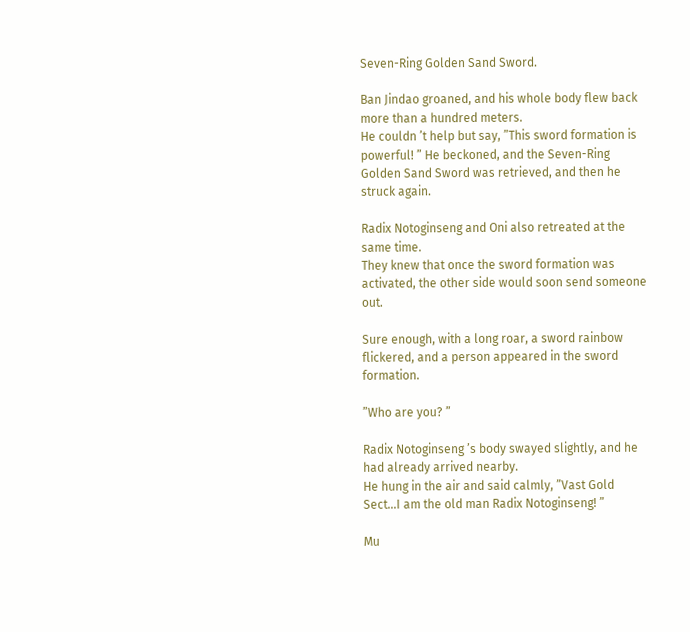Seven-Ring Golden Sand Sword.

Ban Jindao groaned, and his whole body flew back more than a hundred meters.
He couldn ’t help but say, ”This sword formation is powerful! ” He beckoned, and the Seven-Ring Golden Sand Sword was retrieved, and then he struck again.

Radix Notoginseng and Oni also retreated at the same time.
They knew that once the sword formation was activated, the other side would soon send someone out.

Sure enough, with a long roar, a sword rainbow flickered, and a person appeared in the sword formation.

”Who are you? ”

Radix Notoginseng ’s body swayed slightly, and he had already arrived nearby.
He hung in the air and said calmly, ”Vast Gold Sect…I am the old man Radix Notoginseng! ”

Mu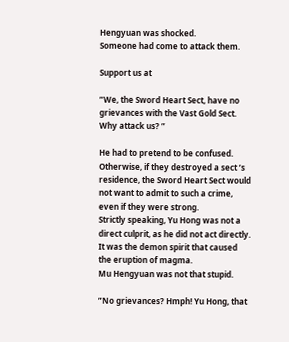Hengyuan was shocked.
Someone had come to attack them.

Support us at

”We, the Sword Heart Sect, have no grievances with the Vast Gold Sect.
Why attack us? ”

He had to pretend to be confused.
Otherwise, if they destroyed a sect ’s residence, the Sword Heart Sect would not want to admit to such a crime, even if they were strong.
Strictly speaking, Yu Hong was not a direct culprit, as he did not act directly.
It was the demon spirit that caused the eruption of magma.
Mu Hengyuan was not that stupid.

”No grievances? Hmph! Yu Hong, that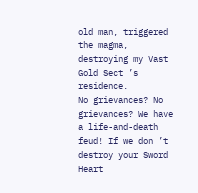old man, triggered the magma, destroying my Vast Gold Sect ’s residence.
No grievances? No grievances? We have a life-and-death feud! If we don ’t destroy your Sword Heart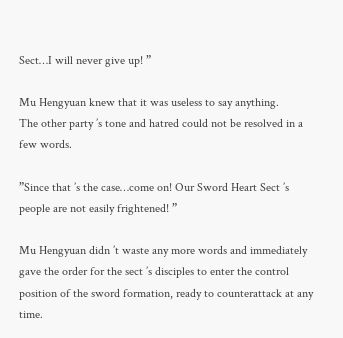Sect…I will never give up! ”

Mu Hengyuan knew that it was useless to say anything.
The other party ’s tone and hatred could not be resolved in a few words.

”Since that ’s the case…come on! Our Sword Heart Sect ’s people are not easily frightened! ”

Mu Hengyuan didn ’t waste any more words and immediately gave the order for the sect ’s disciples to enter the control position of the sword formation, ready to counterattack at any time.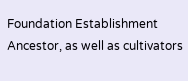Foundation Establishment Ancestor, as well as cultivators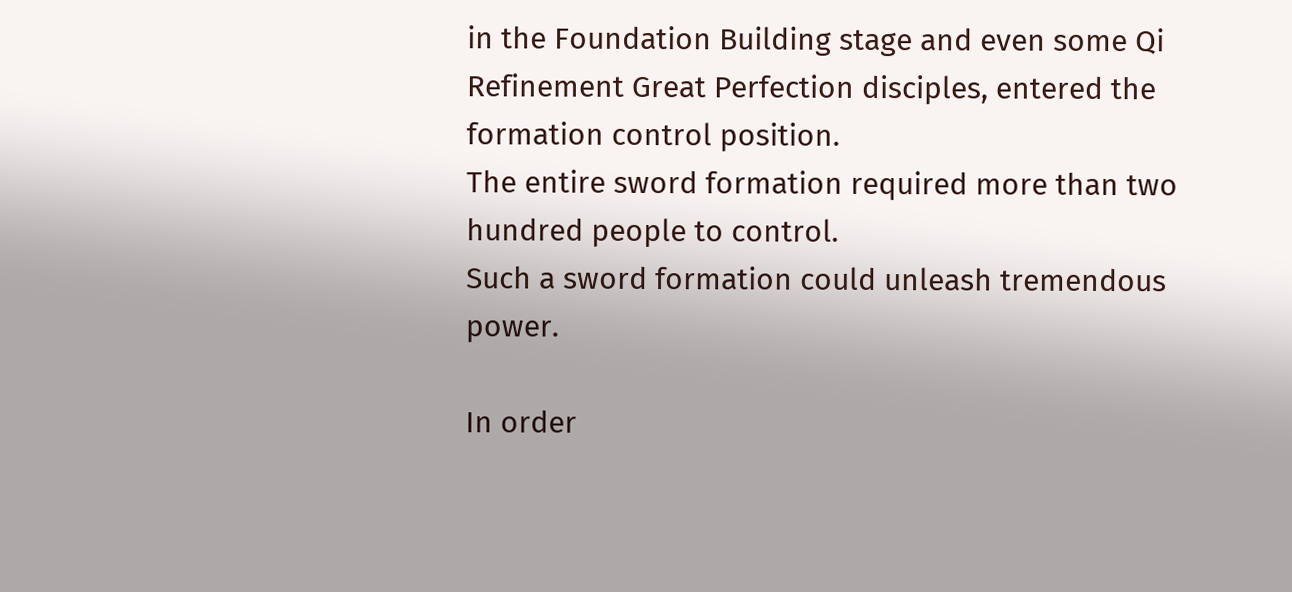in the Foundation Building stage and even some Qi Refinement Great Perfection disciples, entered the formation control position.
The entire sword formation required more than two hundred people to control.
Such a sword formation could unleash tremendous power.

In order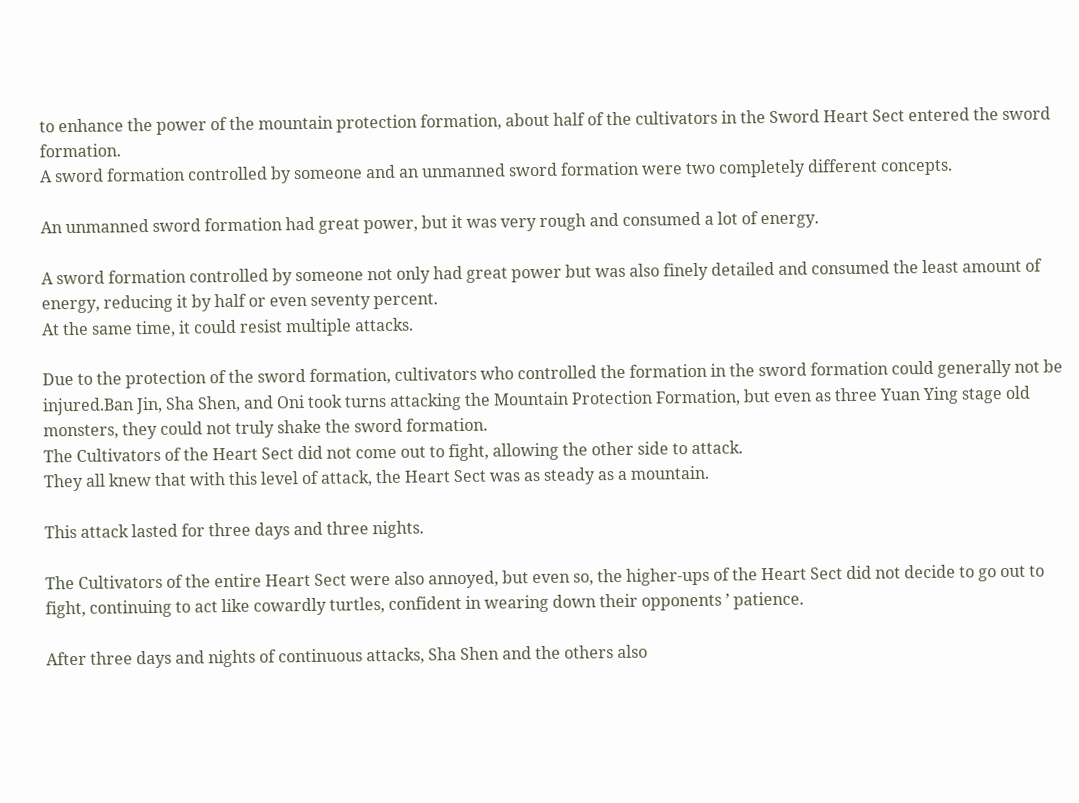to enhance the power of the mountain protection formation, about half of the cultivators in the Sword Heart Sect entered the sword formation.
A sword formation controlled by someone and an unmanned sword formation were two completely different concepts.

An unmanned sword formation had great power, but it was very rough and consumed a lot of energy.

A sword formation controlled by someone not only had great power but was also finely detailed and consumed the least amount of energy, reducing it by half or even seventy percent.
At the same time, it could resist multiple attacks.

Due to the protection of the sword formation, cultivators who controlled the formation in the sword formation could generally not be injured.Ban Jin, Sha Shen, and Oni took turns attacking the Mountain Protection Formation, but even as three Yuan Ying stage old monsters, they could not truly shake the sword formation.
The Cultivators of the Heart Sect did not come out to fight, allowing the other side to attack.
They all knew that with this level of attack, the Heart Sect was as steady as a mountain.

This attack lasted for three days and three nights.

The Cultivators of the entire Heart Sect were also annoyed, but even so, the higher-ups of the Heart Sect did not decide to go out to fight, continuing to act like cowardly turtles, confident in wearing down their opponents ’ patience.

After three days and nights of continuous attacks, Sha Shen and the others also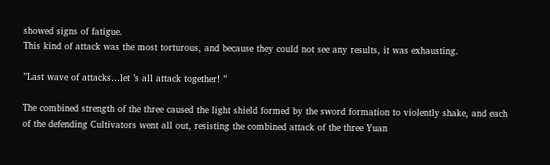showed signs of fatigue.
This kind of attack was the most torturous, and because they could not see any results, it was exhausting.

”Last wave of attacks…let ’s all attack together! ”

The combined strength of the three caused the light shield formed by the sword formation to violently shake, and each of the defending Cultivators went all out, resisting the combined attack of the three Yuan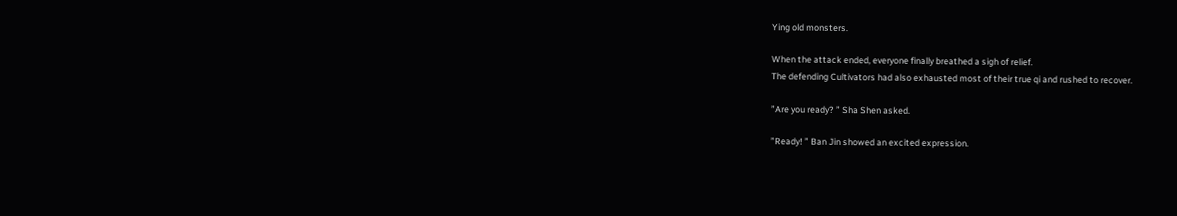Ying old monsters.

When the attack ended, everyone finally breathed a sigh of relief.
The defending Cultivators had also exhausted most of their true qi and rushed to recover.

”Are you ready? ” Sha Shen asked.

”Ready! ” Ban Jin showed an excited expression.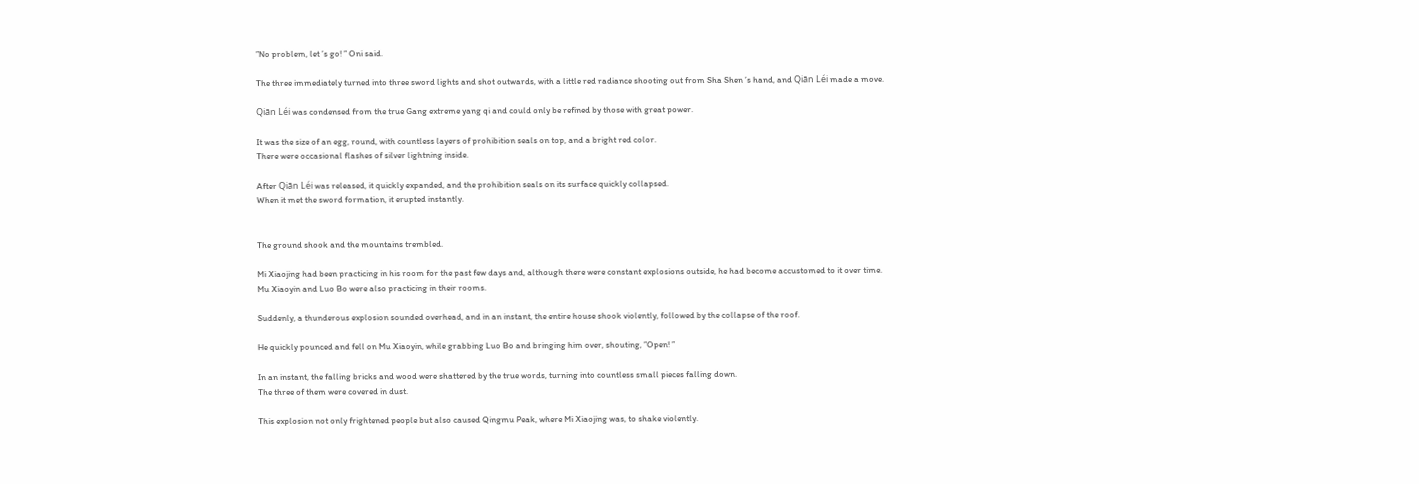”No problem, let ’s go! ” Oni said.

The three immediately turned into three sword lights and shot outwards, with a little red radiance shooting out from Sha Shen ’s hand, and Qiān Léi made a move.

Qiān Léi was condensed from the true Gang extreme yang qi and could only be refined by those with great power.

It was the size of an egg, round, with countless layers of prohibition seals on top, and a bright red color.
There were occasional flashes of silver lightning inside.

After Qiān Léi was released, it quickly expanded, and the prohibition seals on its surface quickly collapsed.
When it met the sword formation, it erupted instantly.


The ground shook and the mountains trembled.

Mi Xiaojing had been practicing in his room for the past few days and, although there were constant explosions outside, he had become accustomed to it over time.
Mu Xiaoyin and Luo Bo were also practicing in their rooms.

Suddenly, a thunderous explosion sounded overhead, and in an instant, the entire house shook violently, followed by the collapse of the roof.

He quickly pounced and fell on Mu Xiaoyin, while grabbing Luo Bo and bringing him over, shouting, ”Open! ”

In an instant, the falling bricks and wood were shattered by the true words, turning into countless small pieces falling down.
The three of them were covered in dust.

This explosion not only frightened people but also caused Qingmu Peak, where Mi Xiaojing was, to shake violently.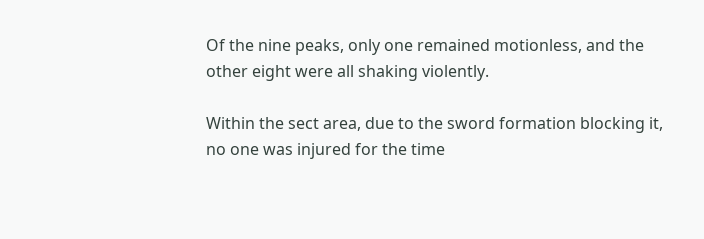Of the nine peaks, only one remained motionless, and the other eight were all shaking violently.

Within the sect area, due to the sword formation blocking it, no one was injured for the time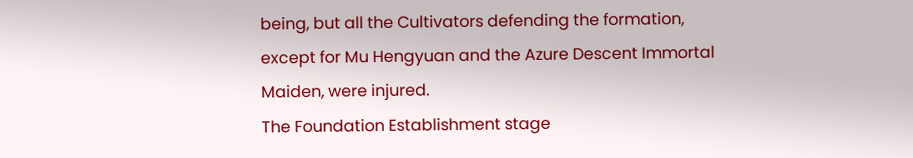being, but all the Cultivators defending the formation, except for Mu Hengyuan and the Azure Descent Immortal Maiden, were injured.
The Foundation Establishment stage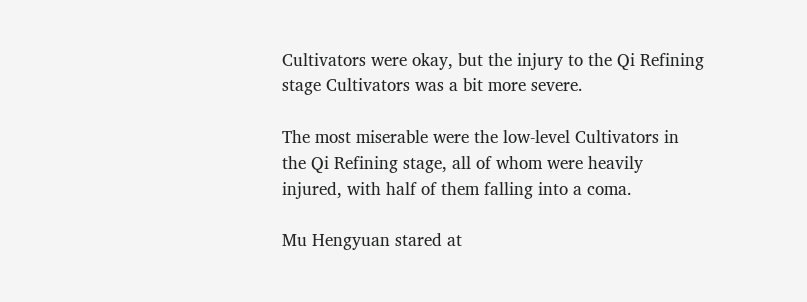Cultivators were okay, but the injury to the Qi Refining stage Cultivators was a bit more severe.

The most miserable were the low-level Cultivators in the Qi Refining stage, all of whom were heavily injured, with half of them falling into a coma.

Mu Hengyuan stared at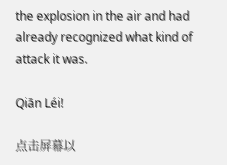the explosion in the air and had already recognized what kind of attack it was.

Qiān Léi!

点击屏幕以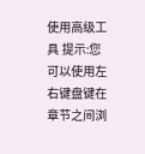使用高级工具 提示:您可以使用左右键盘键在章节之间浏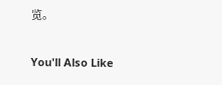览。

You'll Also Like